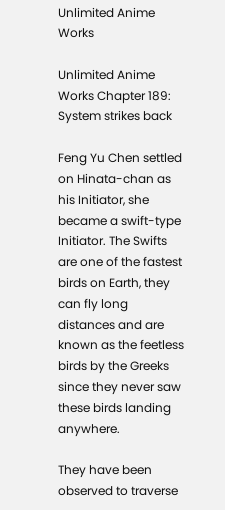Unlimited Anime Works

Unlimited Anime Works Chapter 189: System strikes back

Feng Yu Chen settled on Hinata-chan as his Initiator, she became a swift-type Initiator. The Swifts are one of the fastest birds on Earth, they can fly long distances and are known as the feetless birds by the Greeks since they never saw these birds landing anywhere.

They have been observed to traverse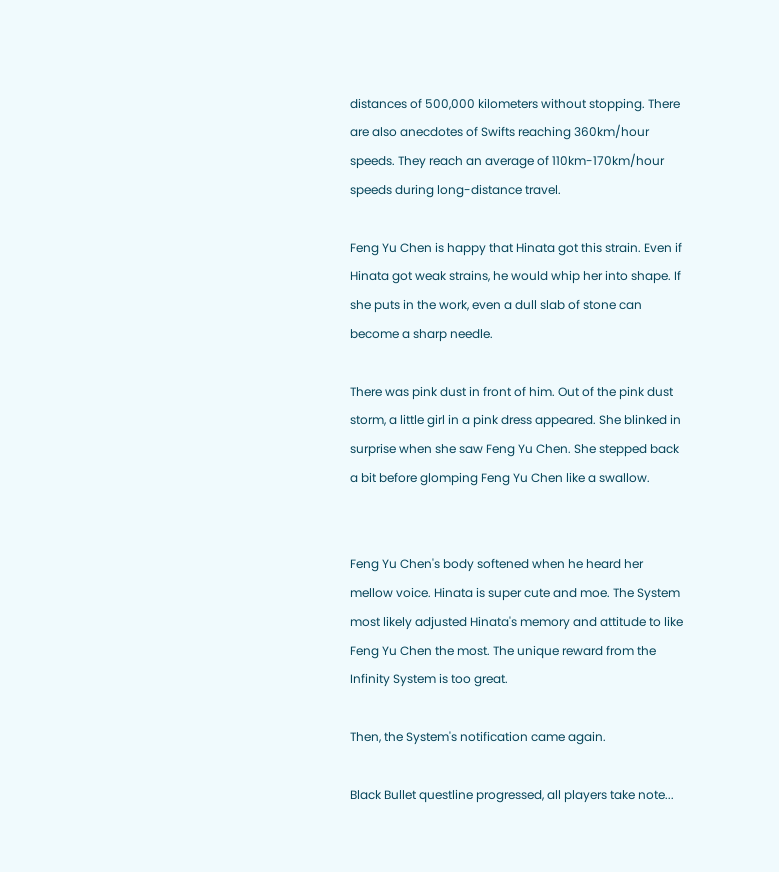distances of 500,000 kilometers without stopping. There are also anecdotes of Swifts reaching 360km/hour speeds. They reach an average of 110km-170km/hour speeds during long-distance travel.

Feng Yu Chen is happy that Hinata got this strain. Even if Hinata got weak strains, he would whip her into shape. If she puts in the work, even a dull slab of stone can become a sharp needle.

There was pink dust in front of him. Out of the pink dust storm, a little girl in a pink dress appeared. She blinked in surprise when she saw Feng Yu Chen. She stepped back a bit before glomping Feng Yu Chen like a swallow.


Feng Yu Chen's body softened when he heard her mellow voice. Hinata is super cute and moe. The System most likely adjusted Hinata's memory and attitude to like Feng Yu Chen the most. The unique reward from the Infinity System is too great.

Then, the System's notification came again.

Black Bullet questline progressed, all players take note...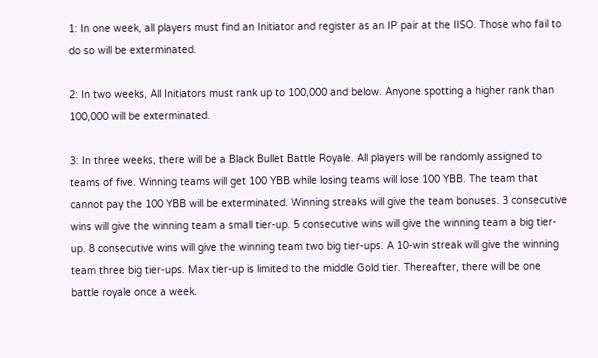1: In one week, all players must find an Initiator and register as an IP pair at the IISO. Those who fail to do so will be exterminated.

2: In two weeks, All Initiators must rank up to 100,000 and below. Anyone spotting a higher rank than 100,000 will be exterminated.

3: In three weeks, there will be a Black Bullet Battle Royale. All players will be randomly assigned to teams of five. Winning teams will get 100 YBB while losing teams will lose 100 YBB. The team that cannot pay the 100 YBB will be exterminated. Winning streaks will give the team bonuses. 3 consecutive wins will give the winning team a small tier-up. 5 consecutive wins will give the winning team a big tier-up. 8 consecutive wins will give the winning team two big tier-ups. A 10-win streak will give the winning team three big tier-ups. Max tier-up is limited to the middle Gold tier. Thereafter, there will be one battle royale once a week.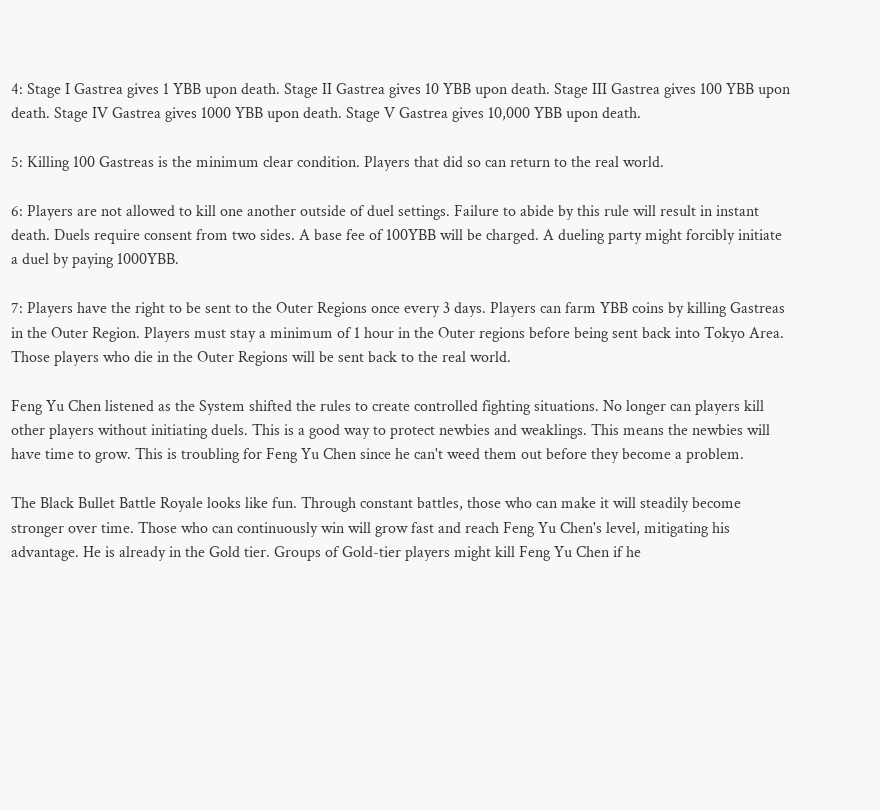4: Stage I Gastrea gives 1 YBB upon death. Stage II Gastrea gives 10 YBB upon death. Stage III Gastrea gives 100 YBB upon death. Stage IV Gastrea gives 1000 YBB upon death. Stage V Gastrea gives 10,000 YBB upon death.

5: Killing 100 Gastreas is the minimum clear condition. Players that did so can return to the real world.

6: Players are not allowed to kill one another outside of duel settings. Failure to abide by this rule will result in instant death. Duels require consent from two sides. A base fee of 100YBB will be charged. A dueling party might forcibly initiate a duel by paying 1000YBB.

7: Players have the right to be sent to the Outer Regions once every 3 days. Players can farm YBB coins by killing Gastreas in the Outer Region. Players must stay a minimum of 1 hour in the Outer regions before being sent back into Tokyo Area. Those players who die in the Outer Regions will be sent back to the real world.

Feng Yu Chen listened as the System shifted the rules to create controlled fighting situations. No longer can players kill other players without initiating duels. This is a good way to protect newbies and weaklings. This means the newbies will have time to grow. This is troubling for Feng Yu Chen since he can't weed them out before they become a problem.

The Black Bullet Battle Royale looks like fun. Through constant battles, those who can make it will steadily become stronger over time. Those who can continuously win will grow fast and reach Feng Yu Chen's level, mitigating his advantage. He is already in the Gold tier. Groups of Gold-tier players might kill Feng Yu Chen if he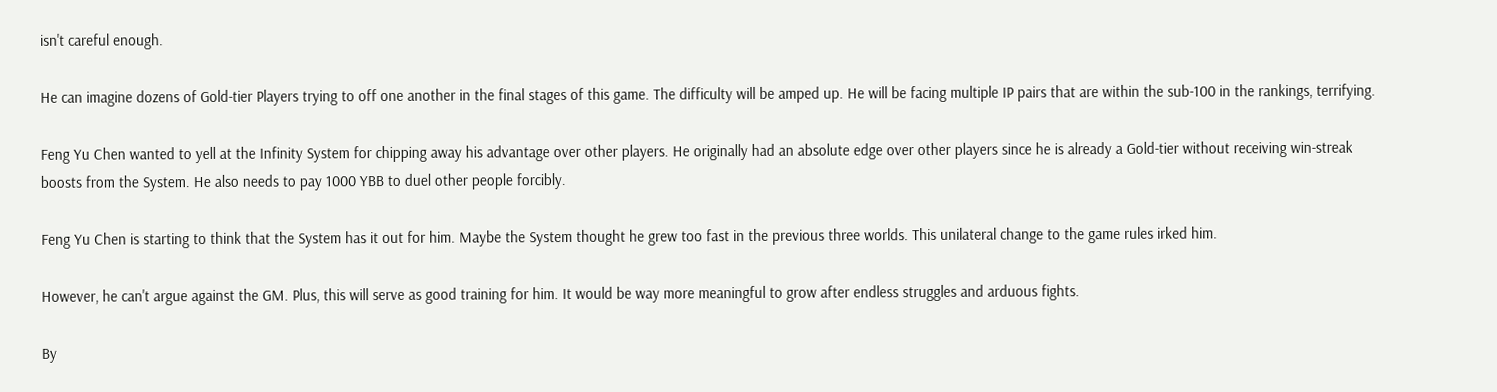isn't careful enough.

He can imagine dozens of Gold-tier Players trying to off one another in the final stages of this game. The difficulty will be amped up. He will be facing multiple IP pairs that are within the sub-100 in the rankings, terrifying.

Feng Yu Chen wanted to yell at the Infinity System for chipping away his advantage over other players. He originally had an absolute edge over other players since he is already a Gold-tier without receiving win-streak boosts from the System. He also needs to pay 1000 YBB to duel other people forcibly.

Feng Yu Chen is starting to think that the System has it out for him. Maybe the System thought he grew too fast in the previous three worlds. This unilateral change to the game rules irked him.

However, he can't argue against the GM. Plus, this will serve as good training for him. It would be way more meaningful to grow after endless struggles and arduous fights.

By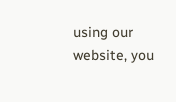using our website, you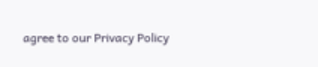agree to our Privacy Policy